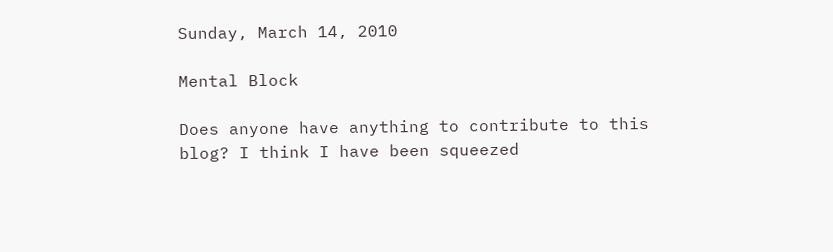Sunday, March 14, 2010

Mental Block

Does anyone have anything to contribute to this blog? I think I have been squeezed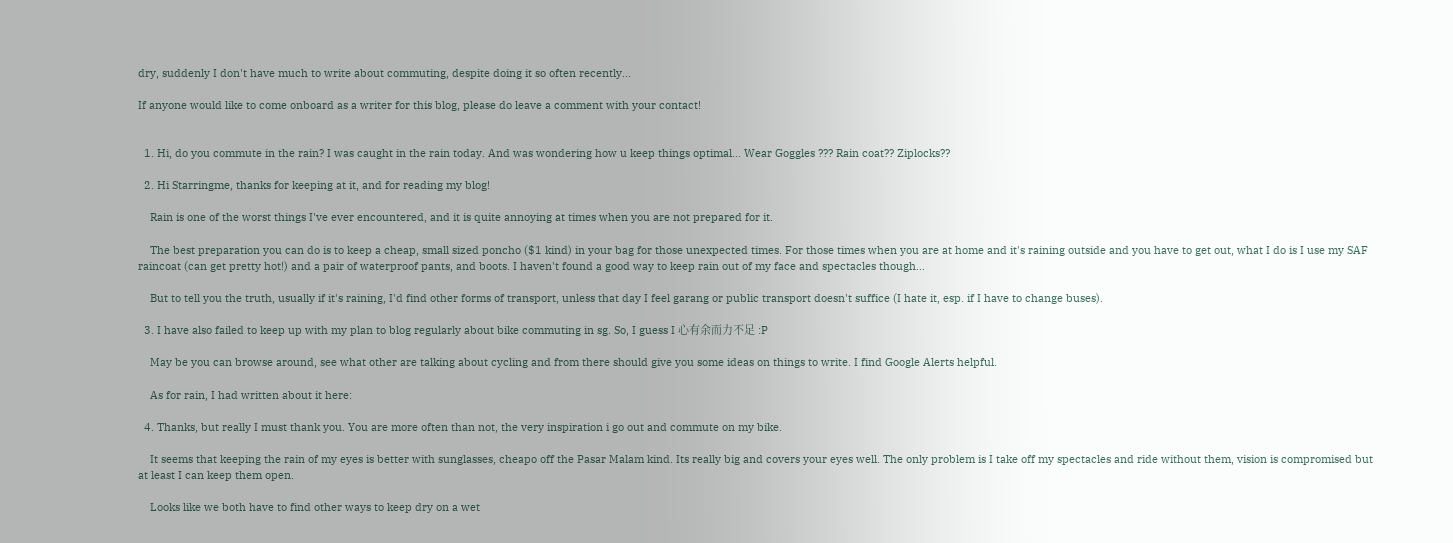dry, suddenly I don't have much to write about commuting, despite doing it so often recently...

If anyone would like to come onboard as a writer for this blog, please do leave a comment with your contact!


  1. Hi, do you commute in the rain? I was caught in the rain today. And was wondering how u keep things optimal... Wear Goggles ??? Rain coat?? Ziplocks??

  2. Hi Starringme, thanks for keeping at it, and for reading my blog!

    Rain is one of the worst things I've ever encountered, and it is quite annoying at times when you are not prepared for it.

    The best preparation you can do is to keep a cheap, small sized poncho ($1 kind) in your bag for those unexpected times. For those times when you are at home and it's raining outside and you have to get out, what I do is I use my SAF raincoat (can get pretty hot!) and a pair of waterproof pants, and boots. I haven't found a good way to keep rain out of my face and spectacles though...

    But to tell you the truth, usually if it's raining, I'd find other forms of transport, unless that day I feel garang or public transport doesn't suffice (I hate it, esp. if I have to change buses).

  3. I have also failed to keep up with my plan to blog regularly about bike commuting in sg. So, I guess I 心有余而力不足 :P

    May be you can browse around, see what other are talking about cycling and from there should give you some ideas on things to write. I find Google Alerts helpful.

    As for rain, I had written about it here:

  4. Thanks, but really I must thank you. You are more often than not, the very inspiration i go out and commute on my bike.

    It seems that keeping the rain of my eyes is better with sunglasses, cheapo off the Pasar Malam kind. Its really big and covers your eyes well. The only problem is I take off my spectacles and ride without them, vision is compromised but at least I can keep them open.

    Looks like we both have to find other ways to keep dry on a wet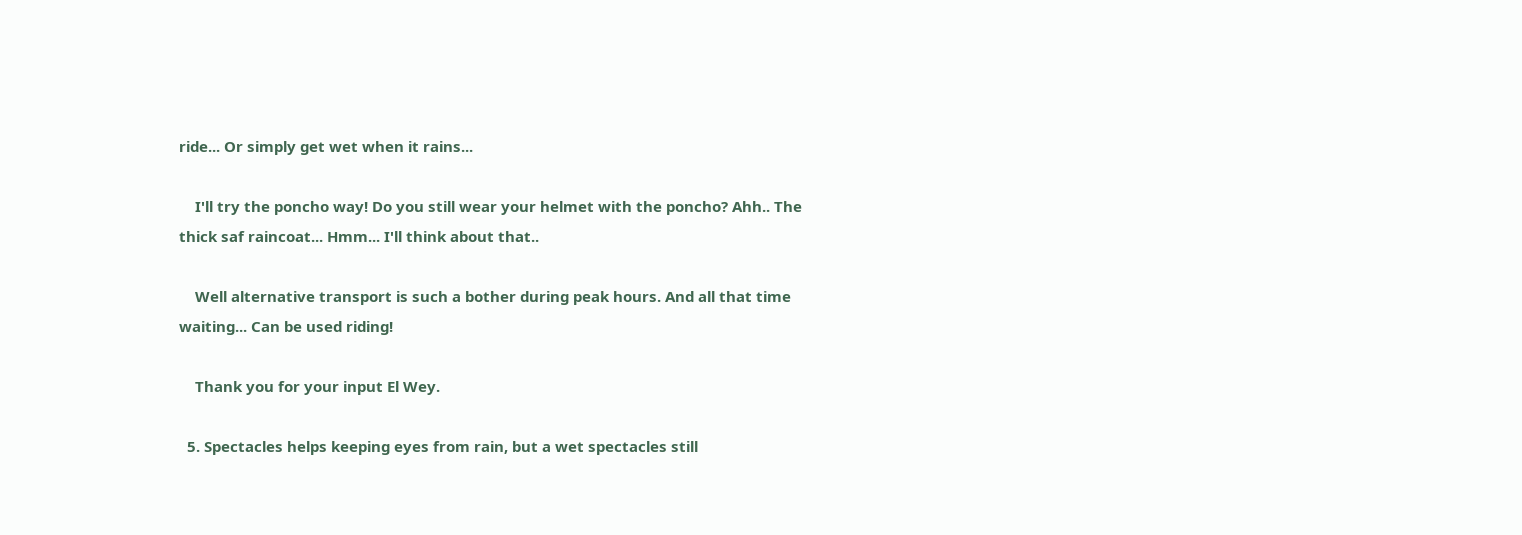ride... Or simply get wet when it rains...

    I'll try the poncho way! Do you still wear your helmet with the poncho? Ahh.. The thick saf raincoat... Hmm... I'll think about that..

    Well alternative transport is such a bother during peak hours. And all that time waiting... Can be used riding!

    Thank you for your input El Wey.

  5. Spectacles helps keeping eyes from rain, but a wet spectacles still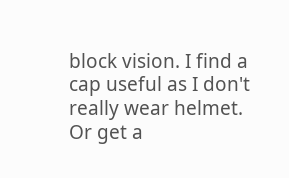block vision. I find a cap useful as I don't really wear helmet. Or get a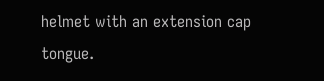helmet with an extension cap tongue.